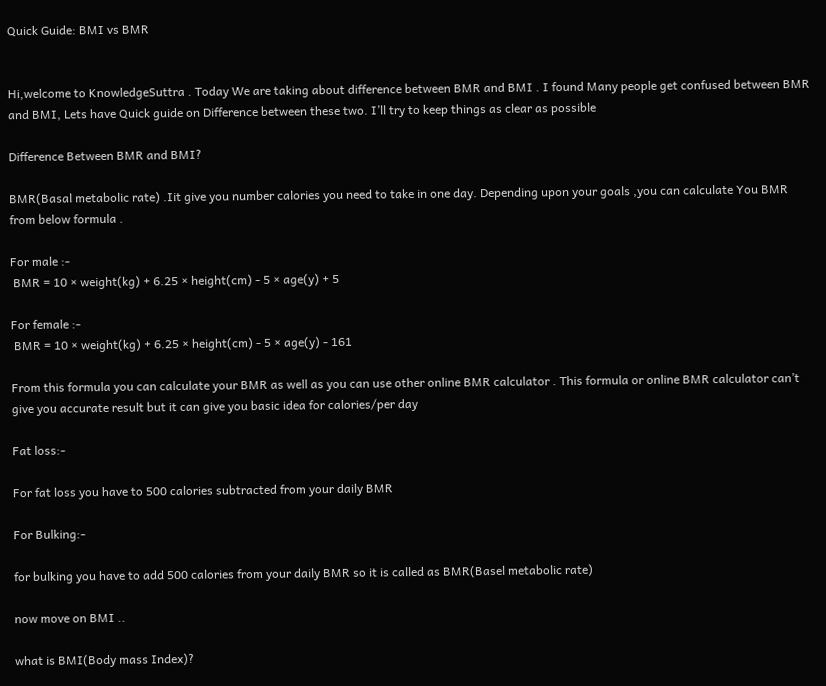Quick Guide: BMI vs BMR


Hi,welcome to KnowledgeSuttra . Today We are taking about difference between BMR and BMI . I found Many people get confused between BMR and BMI, Lets have Quick guide on Difference between these two. I’ll try to keep things as clear as possible

Difference Between BMR and BMI?

BMR(Basal metabolic rate) .Iit give you number calories you need to take in one day. Depending upon your goals ,you can calculate You BMR from below formula .

For male :-
 BMR = 10 × weight(kg) + 6.25 × height(cm) - 5 × age(y) + 5

For female :-
 BMR = 10 × weight(kg) + 6.25 × height(cm) - 5 × age(y) - 161

From this formula you can calculate your BMR as well as you can use other online BMR calculator . This formula or online BMR calculator can’t give you accurate result but it can give you basic idea for calories/per day

Fat loss:-

For fat loss you have to 500 calories subtracted from your daily BMR

For Bulking:-

for bulking you have to add 500 calories from your daily BMR so it is called as BMR(Basel metabolic rate)

now move on BMI ..

what is BMI(Body mass Index)?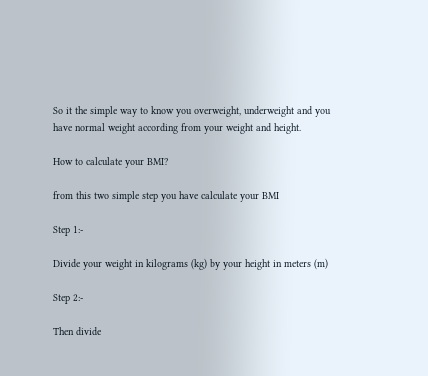So it the simple way to know you overweight, underweight and you have normal weight according from your weight and height.

How to calculate your BMI?

from this two simple step you have calculate your BMI

Step 1:-

Divide your weight in kilograms (kg) by your height in meters (m)

Step 2:-

Then divide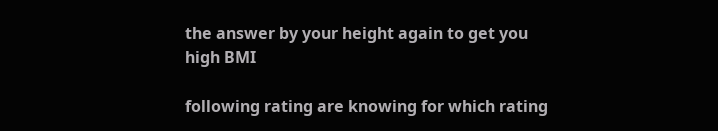the answer by your height again to get you high BMI

following rating are knowing for which rating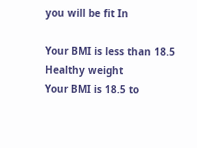you will be fit In

Your BMI is less than 18.5
Healthy weight
Your BMI is 18.5 to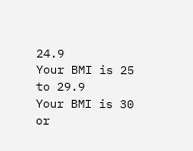24.9
Your BMI is 25 to 29.9
Your BMI is 30 or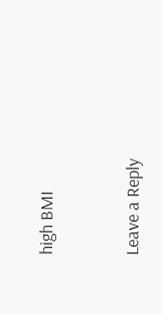high BMI


Leave a Reply